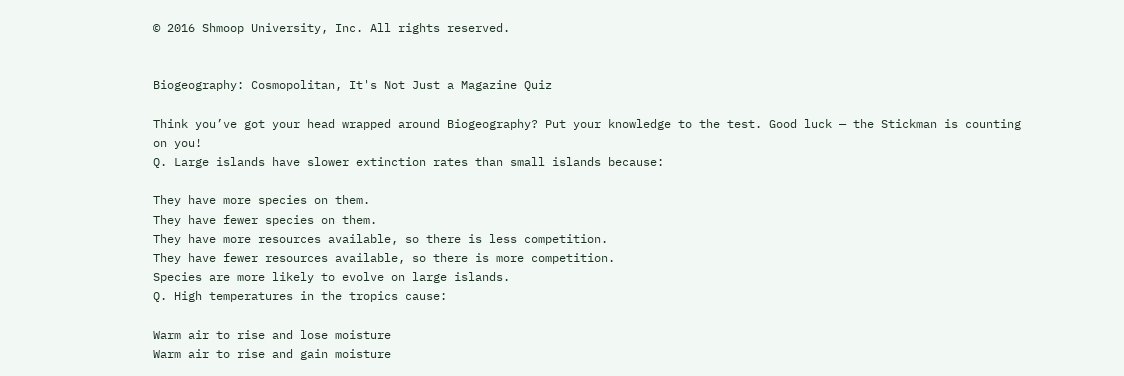© 2016 Shmoop University, Inc. All rights reserved.


Biogeography: Cosmopolitan, It's Not Just a Magazine Quiz

Think you’ve got your head wrapped around Biogeography? Put your knowledge to the test. Good luck — the Stickman is counting on you!
Q. Large islands have slower extinction rates than small islands because:

They have more species on them.
They have fewer species on them.
They have more resources available, so there is less competition.
They have fewer resources available, so there is more competition.
Species are more likely to evolve on large islands.
Q. High temperatures in the tropics cause:

Warm air to rise and lose moisture
Warm air to rise and gain moisture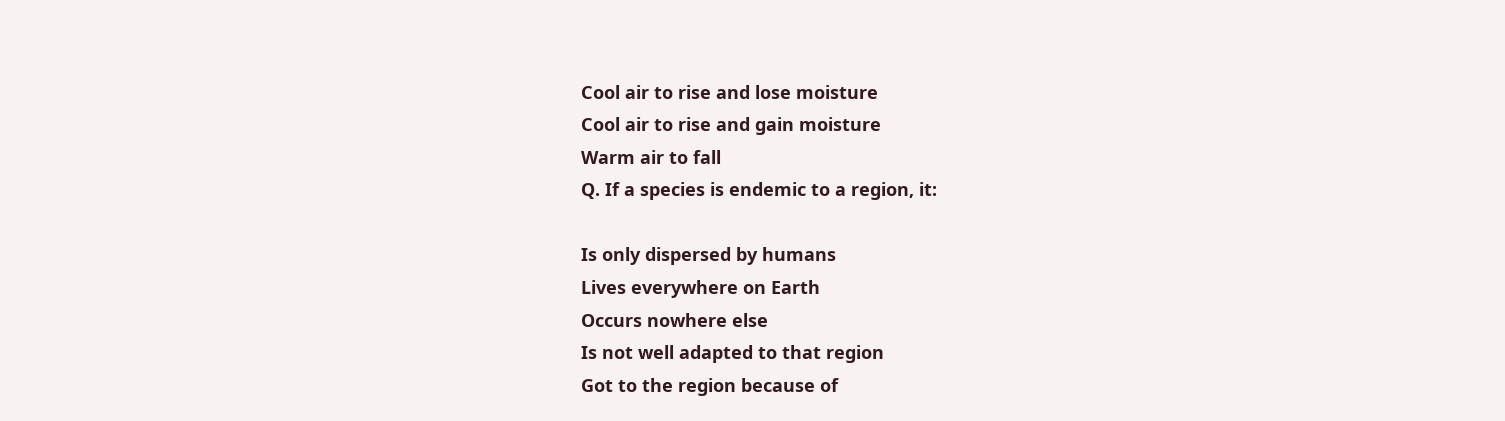Cool air to rise and lose moisture
Cool air to rise and gain moisture
Warm air to fall
Q. If a species is endemic to a region, it:

Is only dispersed by humans
Lives everywhere on Earth
Occurs nowhere else
Is not well adapted to that region
Got to the region because of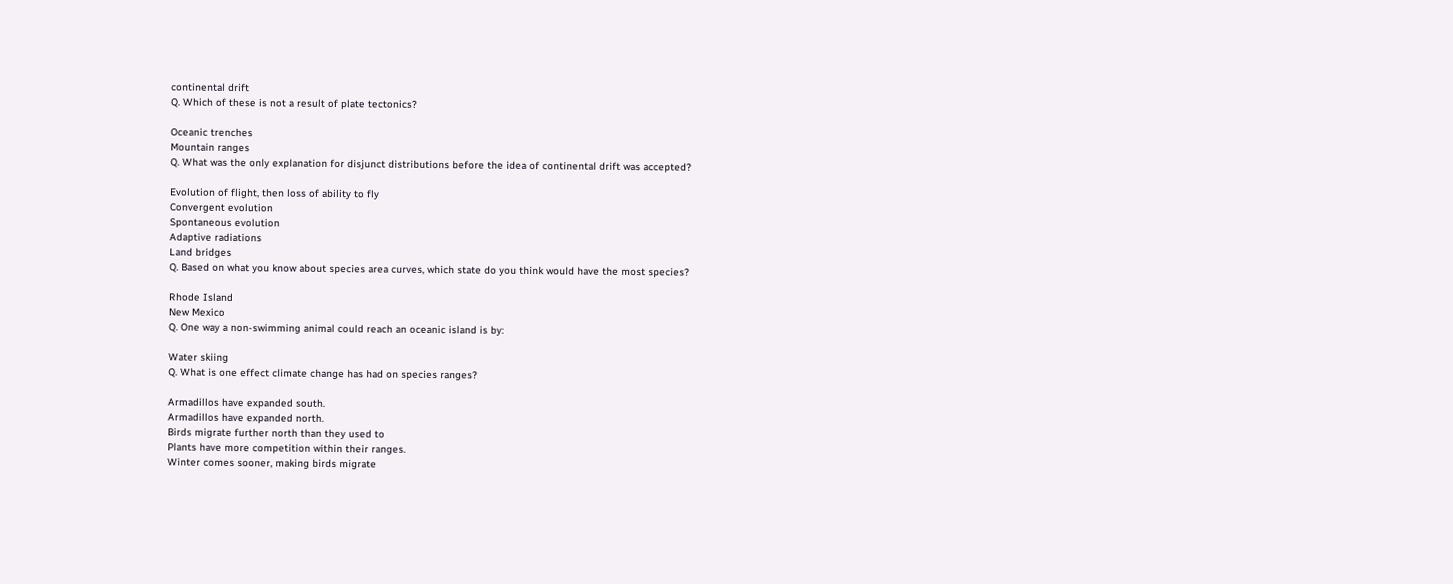continental drift
Q. Which of these is not a result of plate tectonics?

Oceanic trenches
Mountain ranges
Q. What was the only explanation for disjunct distributions before the idea of continental drift was accepted?

Evolution of flight, then loss of ability to fly
Convergent evolution
Spontaneous evolution
Adaptive radiations
Land bridges
Q. Based on what you know about species area curves, which state do you think would have the most species?

Rhode Island
New Mexico
Q. One way a non-swimming animal could reach an oceanic island is by:

Water skiing
Q. What is one effect climate change has had on species ranges?

Armadillos have expanded south.
Armadillos have expanded north.
Birds migrate further north than they used to
Plants have more competition within their ranges.
Winter comes sooner, making birds migrate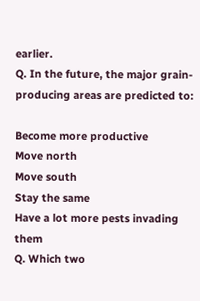earlier.
Q. In the future, the major grain-producing areas are predicted to:

Become more productive
Move north
Move south
Stay the same
Have a lot more pests invading them
Q. Which two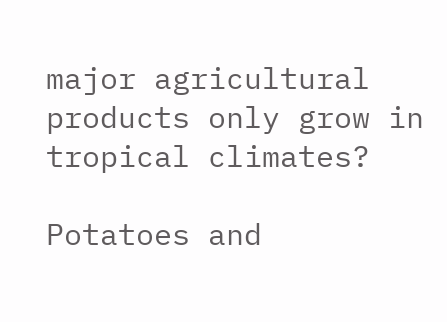major agricultural products only grow in tropical climates?

Potatoes and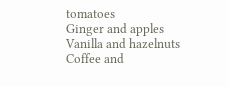tomatoes
Ginger and apples
Vanilla and hazelnuts
Coffee and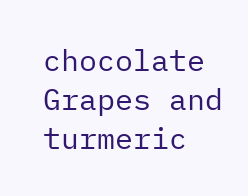chocolate
Grapes and turmeric